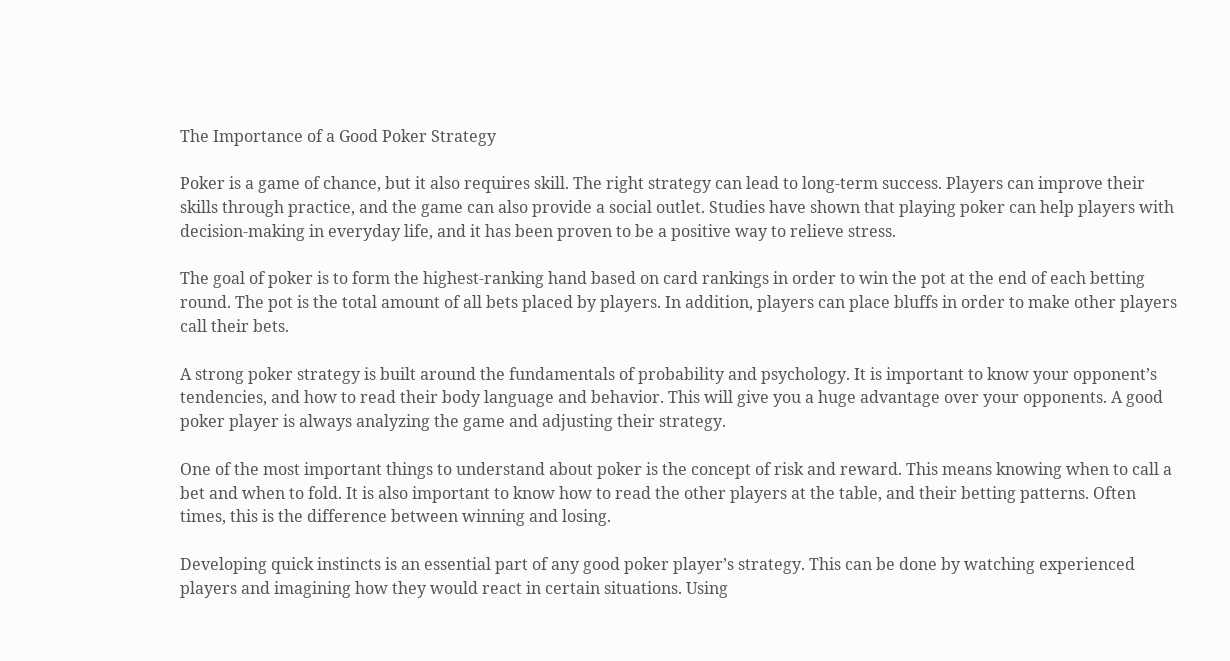The Importance of a Good Poker Strategy

Poker is a game of chance, but it also requires skill. The right strategy can lead to long-term success. Players can improve their skills through practice, and the game can also provide a social outlet. Studies have shown that playing poker can help players with decision-making in everyday life, and it has been proven to be a positive way to relieve stress.

The goal of poker is to form the highest-ranking hand based on card rankings in order to win the pot at the end of each betting round. The pot is the total amount of all bets placed by players. In addition, players can place bluffs in order to make other players call their bets.

A strong poker strategy is built around the fundamentals of probability and psychology. It is important to know your opponent’s tendencies, and how to read their body language and behavior. This will give you a huge advantage over your opponents. A good poker player is always analyzing the game and adjusting their strategy.

One of the most important things to understand about poker is the concept of risk and reward. This means knowing when to call a bet and when to fold. It is also important to know how to read the other players at the table, and their betting patterns. Often times, this is the difference between winning and losing.

Developing quick instincts is an essential part of any good poker player’s strategy. This can be done by watching experienced players and imagining how they would react in certain situations. Using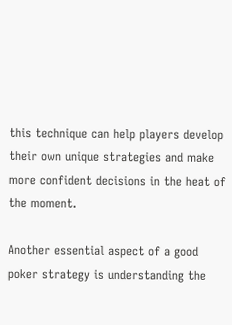this technique can help players develop their own unique strategies and make more confident decisions in the heat of the moment.

Another essential aspect of a good poker strategy is understanding the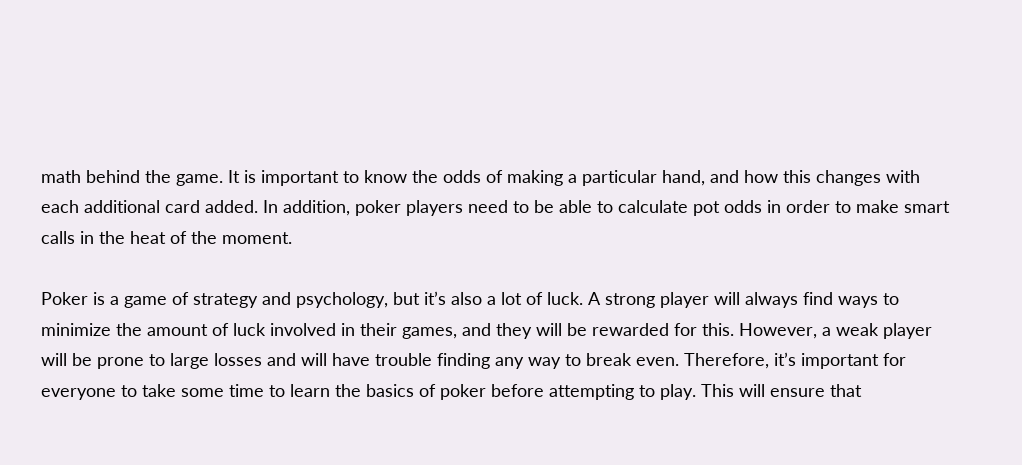math behind the game. It is important to know the odds of making a particular hand, and how this changes with each additional card added. In addition, poker players need to be able to calculate pot odds in order to make smart calls in the heat of the moment.

Poker is a game of strategy and psychology, but it’s also a lot of luck. A strong player will always find ways to minimize the amount of luck involved in their games, and they will be rewarded for this. However, a weak player will be prone to large losses and will have trouble finding any way to break even. Therefore, it’s important for everyone to take some time to learn the basics of poker before attempting to play. This will ensure that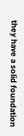they have a solid foundation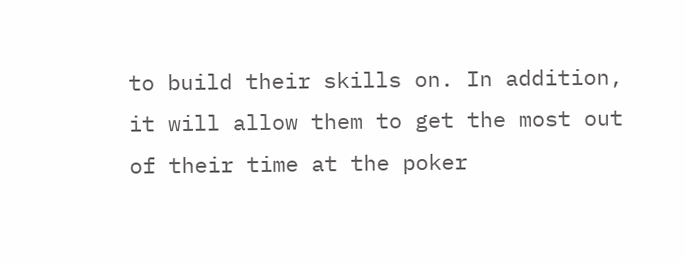to build their skills on. In addition, it will allow them to get the most out of their time at the poker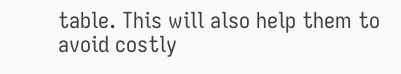table. This will also help them to avoid costly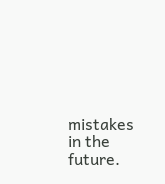mistakes in the future.